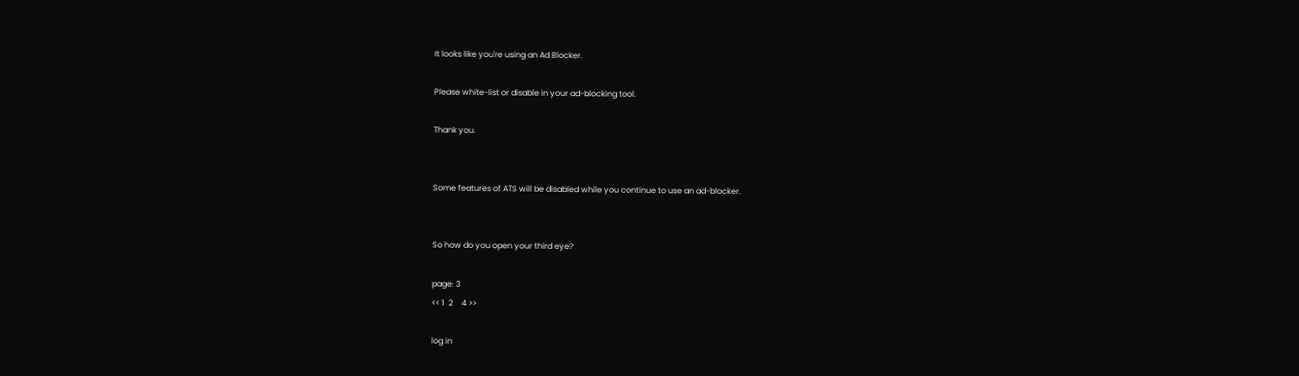It looks like you're using an Ad Blocker.

Please white-list or disable in your ad-blocking tool.

Thank you.


Some features of ATS will be disabled while you continue to use an ad-blocker.


So how do you open your third eye?

page: 3
<< 1  2    4 >>

log in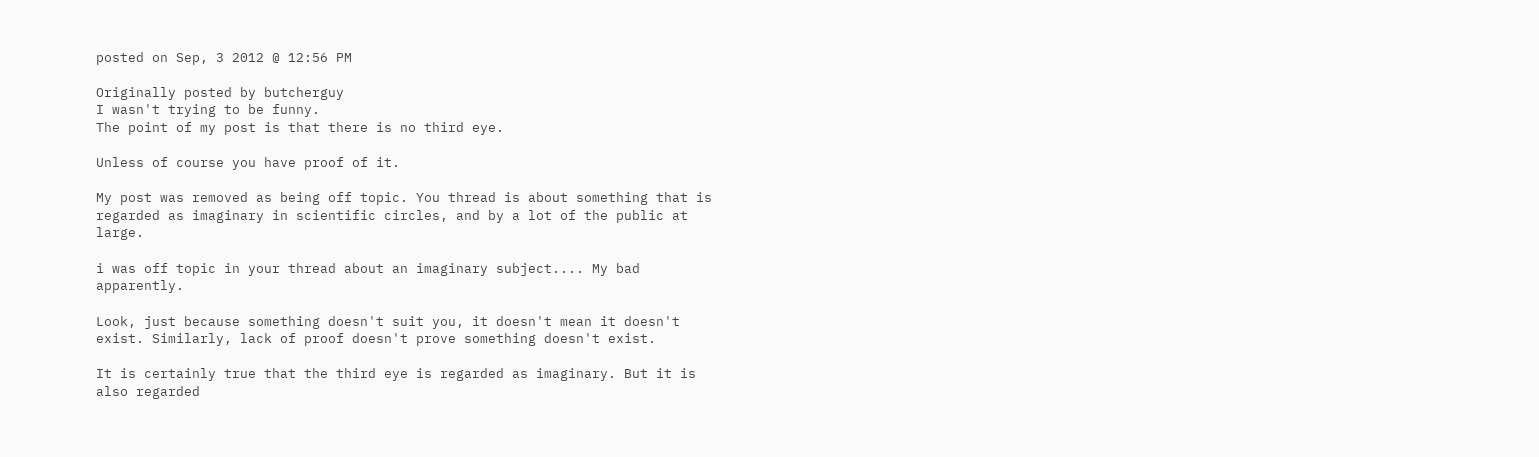posted on Sep, 3 2012 @ 12:56 PM

Originally posted by butcherguy
I wasn't trying to be funny.
The point of my post is that there is no third eye.

Unless of course you have proof of it.

My post was removed as being off topic. You thread is about something that is regarded as imaginary in scientific circles, and by a lot of the public at large.

i was off topic in your thread about an imaginary subject.... My bad apparently.

Look, just because something doesn't suit you, it doesn't mean it doesn't exist. Similarly, lack of proof doesn't prove something doesn't exist.

It is certainly true that the third eye is regarded as imaginary. But it is also regarded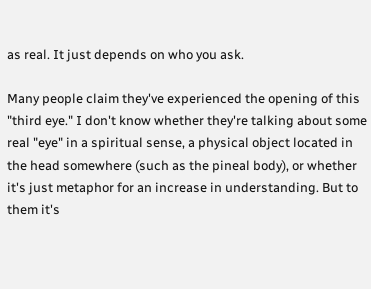as real. It just depends on who you ask.

Many people claim they've experienced the opening of this "third eye." I don't know whether they're talking about some real "eye" in a spiritual sense, a physical object located in the head somewhere (such as the pineal body), or whether it's just metaphor for an increase in understanding. But to them it's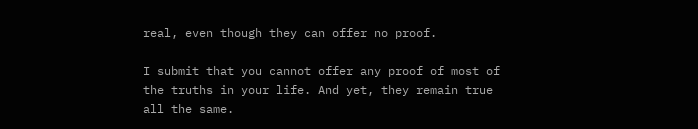real, even though they can offer no proof.

I submit that you cannot offer any proof of most of the truths in your life. And yet, they remain true all the same.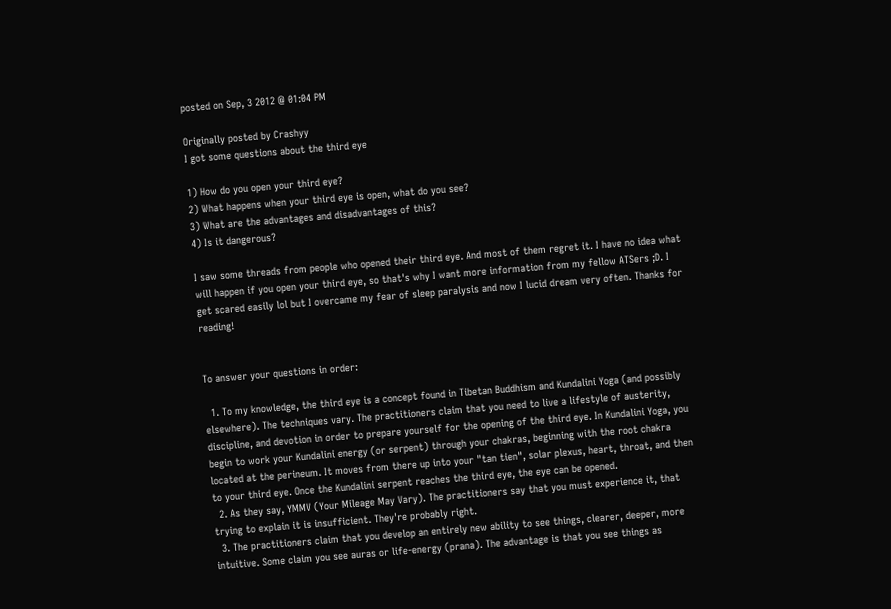posted on Sep, 3 2012 @ 01:04 PM

Originally posted by Crashyy
I got some questions about the third eye

1) How do you open your third eye?
2) What happens when your third eye is open, what do you see?
3) What are the advantages and disadvantages of this?
4) Is it dangerous?

I saw some threads from people who opened their third eye. And most of them regret it. I have no idea what will happen if you open your third eye, so that's why I want more information from my fellow ATSers ;D. I get scared easily lol but I overcame my fear of sleep paralysis and now I lucid dream very often. Thanks for reading!


To answer your questions in order:

  1. To my knowledge, the third eye is a concept found in Tibetan Buddhism and Kundalini Yoga (and possibly elsewhere). The techniques vary. The practitioners claim that you need to live a lifestyle of austerity, discipline, and devotion in order to prepare yourself for the opening of the third eye. In Kundalini Yoga, you begin to work your Kundalini energy (or serpent) through your chakras, beginning with the root chakra located at the perineum. It moves from there up into your "tan tien", solar plexus, heart, throat, and then to your third eye. Once the Kundalini serpent reaches the third eye, the eye can be opened.
  2. As they say, YMMV (Your Mileage May Vary). The practitioners say that you must experience it, that trying to explain it is insufficient. They're probably right.
  3. The practitioners claim that you develop an entirely new ability to see things, clearer, deeper, more intuitive. Some claim you see auras or life-energy (prana). The advantage is that you see things as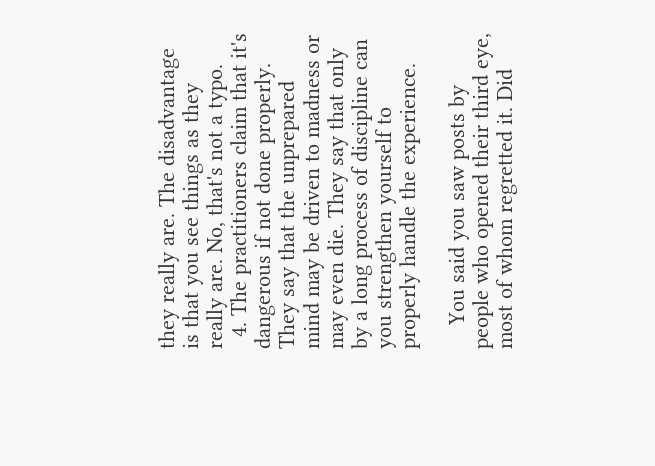they really are. The disadvantage is that you see things as they really are. No, that's not a typo.
  4. The practitioners claim that it's dangerous if not done properly. They say that the unprepared mind may be driven to madness or may even die. They say that only by a long process of discipline can you strengthen yourself to properly handle the experience.

    You said you saw posts by people who opened their third eye, most of whom regretted it. Did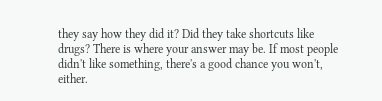they say how they did it? Did they take shortcuts like drugs? There is where your answer may be. If most people didn't like something, there's a good chance you won't, either.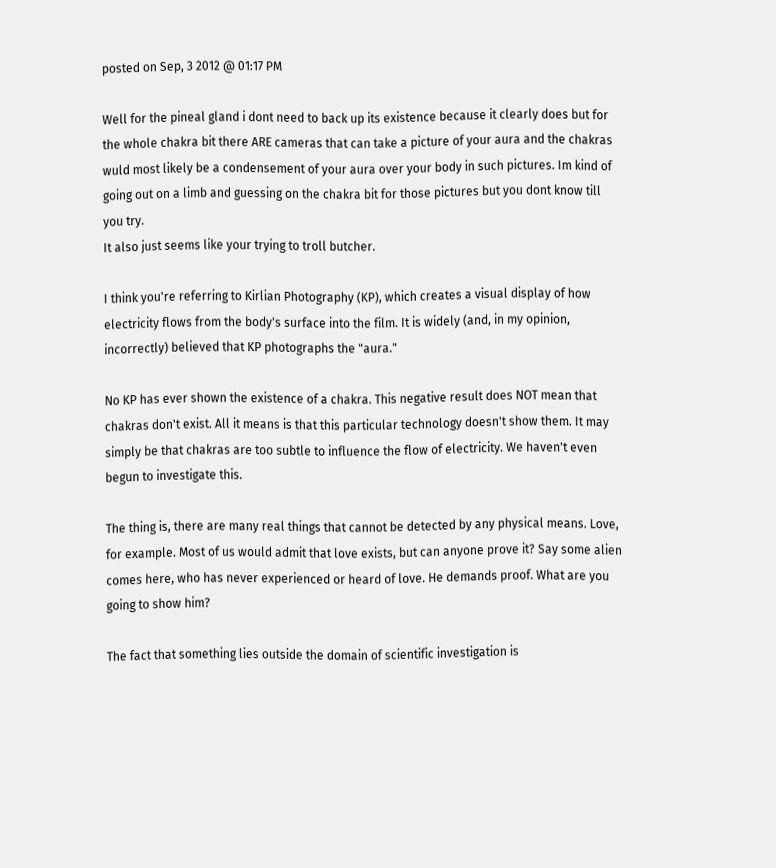posted on Sep, 3 2012 @ 01:17 PM

Well for the pineal gland i dont need to back up its existence because it clearly does but for the whole chakra bit there ARE cameras that can take a picture of your aura and the chakras wuld most likely be a condensement of your aura over your body in such pictures. Im kind of going out on a limb and guessing on the chakra bit for those pictures but you dont know till you try.
It also just seems like your trying to troll butcher.

I think you're referring to Kirlian Photography (KP), which creates a visual display of how electricity flows from the body's surface into the film. It is widely (and, in my opinion, incorrectly) believed that KP photographs the "aura."

No KP has ever shown the existence of a chakra. This negative result does NOT mean that chakras don't exist. All it means is that this particular technology doesn't show them. It may simply be that chakras are too subtle to influence the flow of electricity. We haven't even begun to investigate this.

The thing is, there are many real things that cannot be detected by any physical means. Love, for example. Most of us would admit that love exists, but can anyone prove it? Say some alien comes here, who has never experienced or heard of love. He demands proof. What are you going to show him?

The fact that something lies outside the domain of scientific investigation is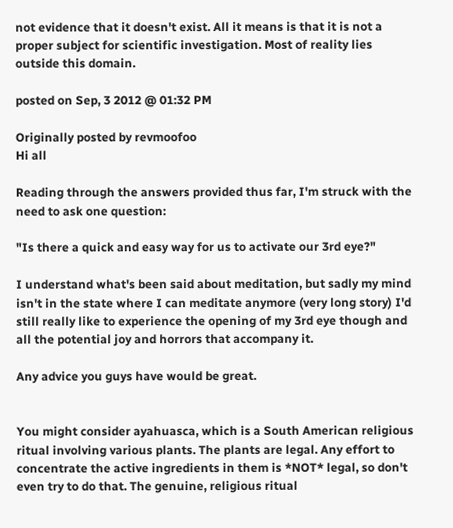not evidence that it doesn't exist. All it means is that it is not a proper subject for scientific investigation. Most of reality lies outside this domain.

posted on Sep, 3 2012 @ 01:32 PM

Originally posted by revmoofoo
Hi all

Reading through the answers provided thus far, I'm struck with the need to ask one question:

"Is there a quick and easy way for us to activate our 3rd eye?"

I understand what's been said about meditation, but sadly my mind isn't in the state where I can meditate anymore (very long story) I'd still really like to experience the opening of my 3rd eye though and all the potential joy and horrors that accompany it.

Any advice you guys have would be great.


You might consider ayahuasca, which is a South American religious ritual involving various plants. The plants are legal. Any effort to concentrate the active ingredients in them is *NOT* legal, so don't even try to do that. The genuine, religious ritual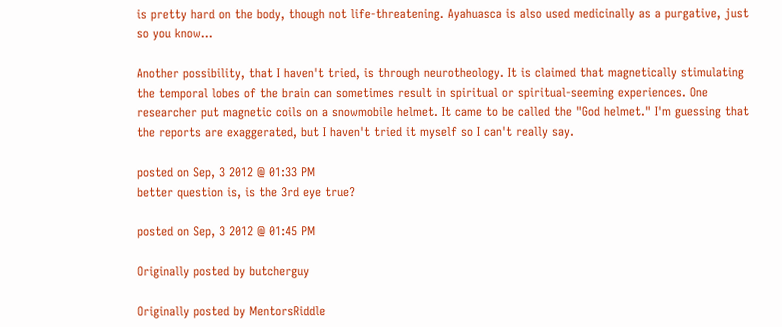is pretty hard on the body, though not life-threatening. Ayahuasca is also used medicinally as a purgative, just so you know...

Another possibility, that I haven't tried, is through neurotheology. It is claimed that magnetically stimulating the temporal lobes of the brain can sometimes result in spiritual or spiritual-seeming experiences. One researcher put magnetic coils on a snowmobile helmet. It came to be called the "God helmet." I'm guessing that the reports are exaggerated, but I haven't tried it myself so I can't really say.

posted on Sep, 3 2012 @ 01:33 PM
better question is, is the 3rd eye true?

posted on Sep, 3 2012 @ 01:45 PM

Originally posted by butcherguy

Originally posted by MentorsRiddle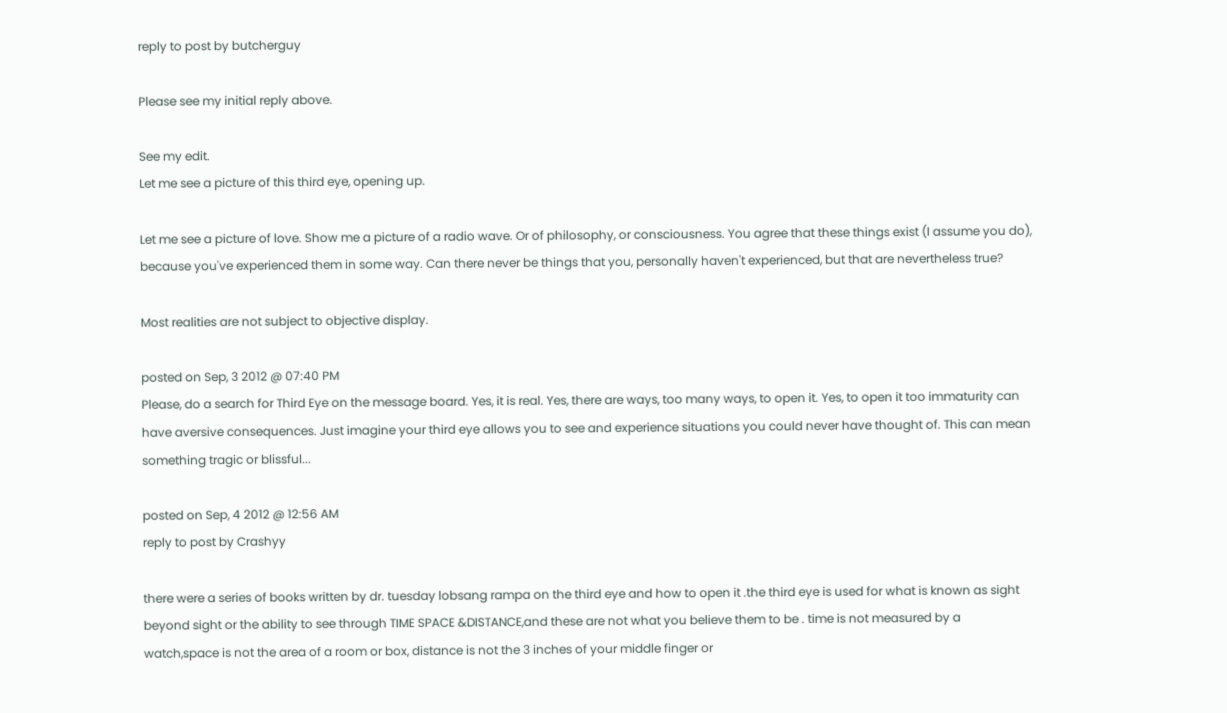reply to post by butcherguy

Please see my initial reply above.

See my edit.
Let me see a picture of this third eye, opening up.

Let me see a picture of love. Show me a picture of a radio wave. Or of philosophy, or consciousness. You agree that these things exist (I assume you do), because you've experienced them in some way. Can there never be things that you, personally haven't experienced, but that are nevertheless true?

Most realities are not subject to objective display.

posted on Sep, 3 2012 @ 07:40 PM
Please, do a search for Third Eye on the message board. Yes, it is real. Yes, there are ways, too many ways, to open it. Yes, to open it too immaturity can have aversive consequences. Just imagine your third eye allows you to see and experience situations you could never have thought of. This can mean something tragic or blissful...

posted on Sep, 4 2012 @ 12:56 AM
reply to post by Crashyy

there were a series of books written by dr. tuesday lobsang rampa on the third eye and how to open it .the third eye is used for what is known as sight beyond sight or the ability to see through TIME SPACE &DISTANCE,and these are not what you believe them to be . time is not measured by a watch,space is not the area of a room or box, distance is not the 3 inches of your middle finger or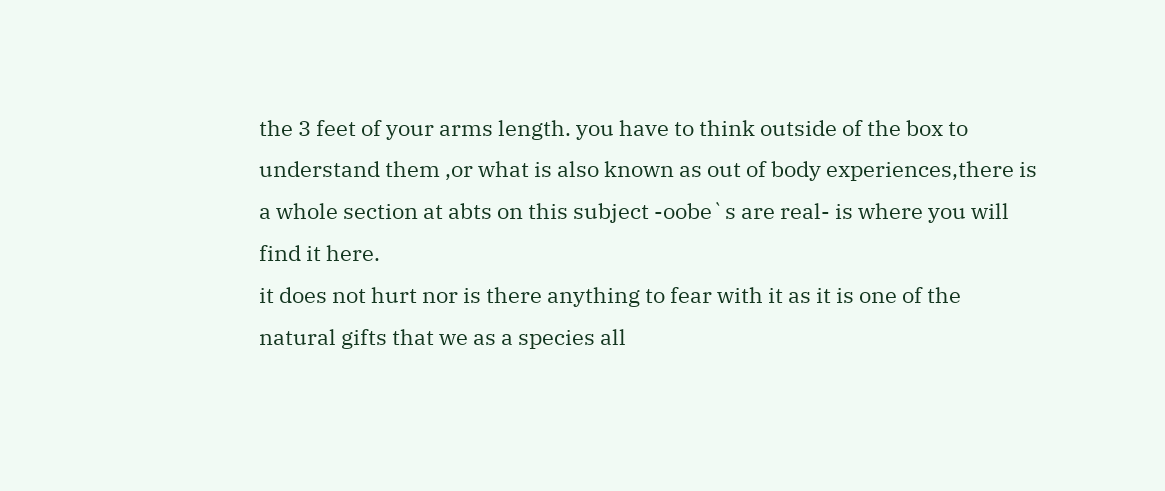the 3 feet of your arms length. you have to think outside of the box to understand them ,or what is also known as out of body experiences,there is a whole section at abts on this subject -oobe`s are real- is where you will find it here.
it does not hurt nor is there anything to fear with it as it is one of the natural gifts that we as a species all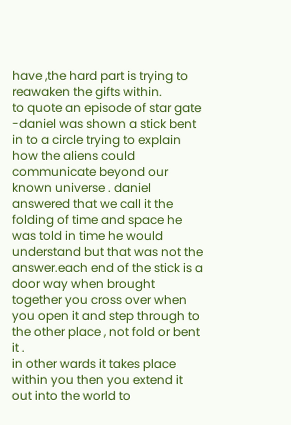have ,the hard part is trying to reawaken the gifts within.
to quote an episode of star gate -daniel was shown a stick bent in to a circle trying to explain how the aliens could communicate beyond our known universe . daniel answered that we call it the folding of time and space he was told in time he would understand but that was not the answer.each end of the stick is a door way when brought together you cross over when you open it and step through to the other place , not fold or bent it .
in other wards it takes place within you then you extend it out into the world to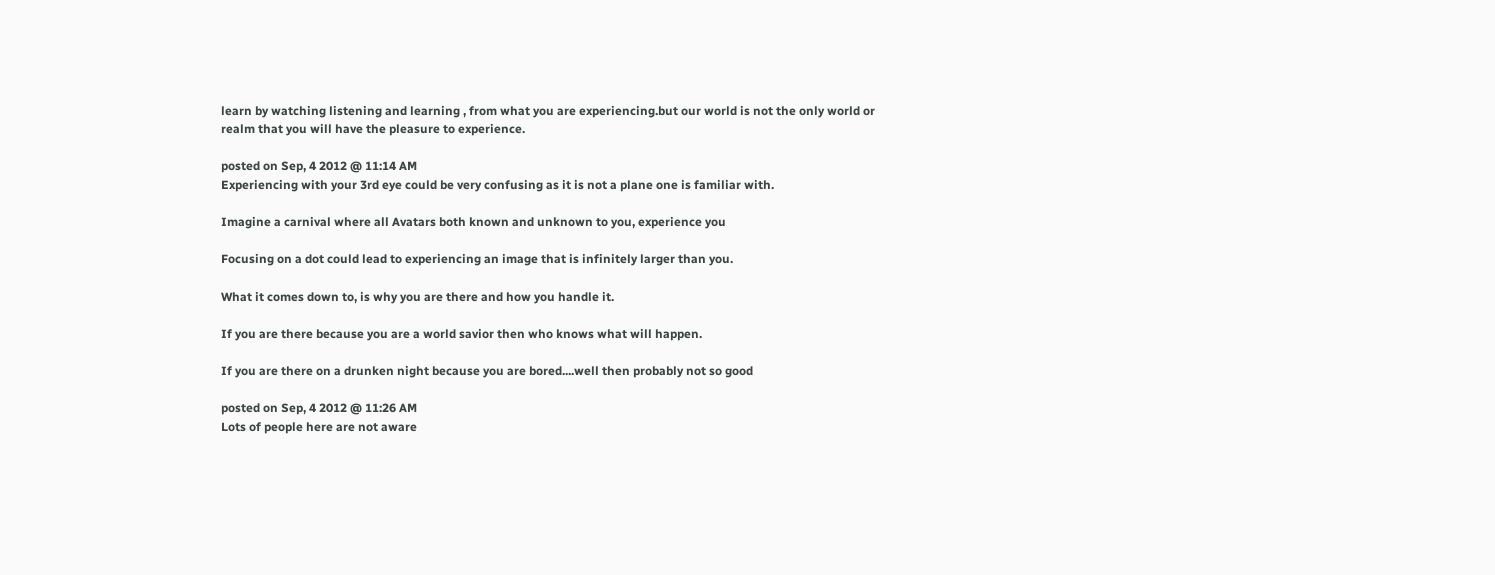learn by watching listening and learning , from what you are experiencing.but our world is not the only world or realm that you will have the pleasure to experience.

posted on Sep, 4 2012 @ 11:14 AM
Experiencing with your 3rd eye could be very confusing as it is not a plane one is familiar with.

Imagine a carnival where all Avatars both known and unknown to you, experience you

Focusing on a dot could lead to experiencing an image that is infinitely larger than you.

What it comes down to, is why you are there and how you handle it.

If you are there because you are a world savior then who knows what will happen.

If you are there on a drunken night because you are bored....well then probably not so good

posted on Sep, 4 2012 @ 11:26 AM
Lots of people here are not aware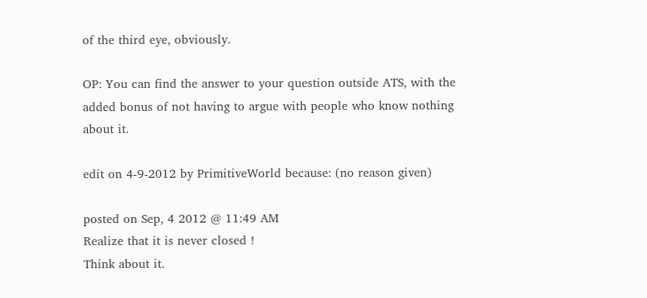of the third eye, obviously.

OP: You can find the answer to your question outside ATS, with the added bonus of not having to argue with people who know nothing about it.

edit on 4-9-2012 by PrimitiveWorld because: (no reason given)

posted on Sep, 4 2012 @ 11:49 AM
Realize that it is never closed !
Think about it.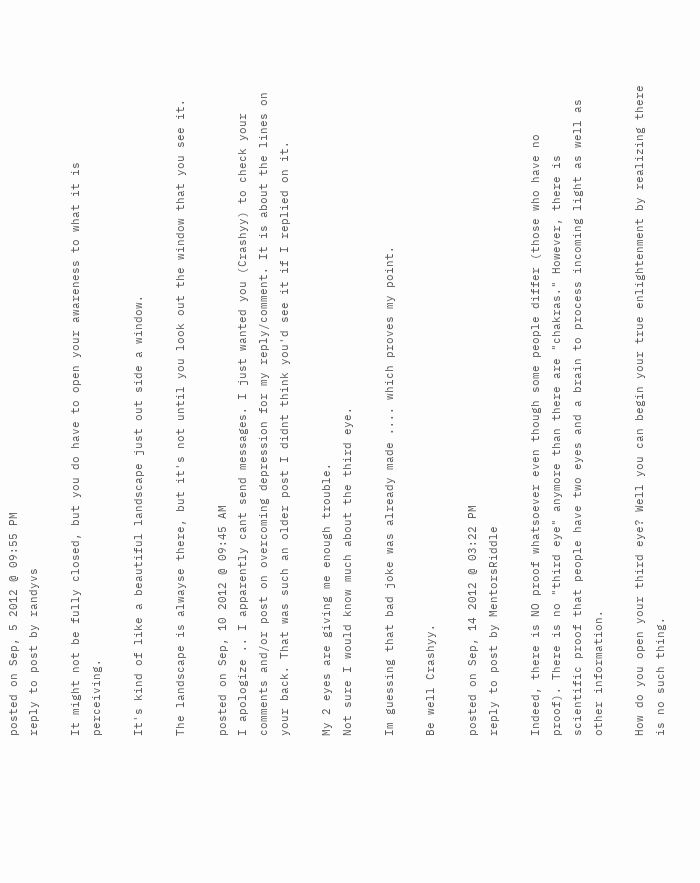posted on Sep, 5 2012 @ 09:55 PM
reply to post by randyvs

It might not be fully closed, but you do have to open your awareness to what it is perceiving.

It's kind of like a beautiful landscape just out side a window.

The landscape is alwayse there, but it's not until you look out the window that you see it.

posted on Sep, 10 2012 @ 09:45 AM
I apologize .. I apparently cant send messages. I just wanted you (Crashyy) to check your comments and/or post on overcoming depression for my reply/comment. It is about the lines on your back. That was such an older post I didnt think you'd see it if I replied on it.

My 2 eyes are giving me enough trouble.
Not sure I would know much about the third eye.

Im guessing that bad joke was already made .... which proves my point.

Be well Crashyy.

posted on Sep, 14 2012 @ 03:22 PM
reply to post by MentorsRiddle

Indeed, there is NO proof whatsoever even though some people differ (those who have no proof). There is no "third eye" anymore than there are "chakras." However, there is scientific proof that people have two eyes and a brain to process incoming light as well as other information.

How do you open your third eye? Well you can begin your true enlightenment by realizing there is no such thing.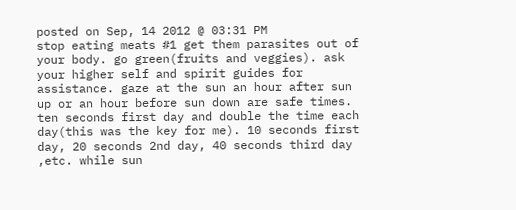posted on Sep, 14 2012 @ 03:31 PM
stop eating meats #1 get them parasites out of your body. go green(fruits and veggies). ask your higher self and spirit guides for assistance. gaze at the sun an hour after sun up or an hour before sun down are safe times. ten seconds first day and double the time each day(this was the key for me). 10 seconds first day, 20 seconds 2nd day, 40 seconds third day ,etc. while sun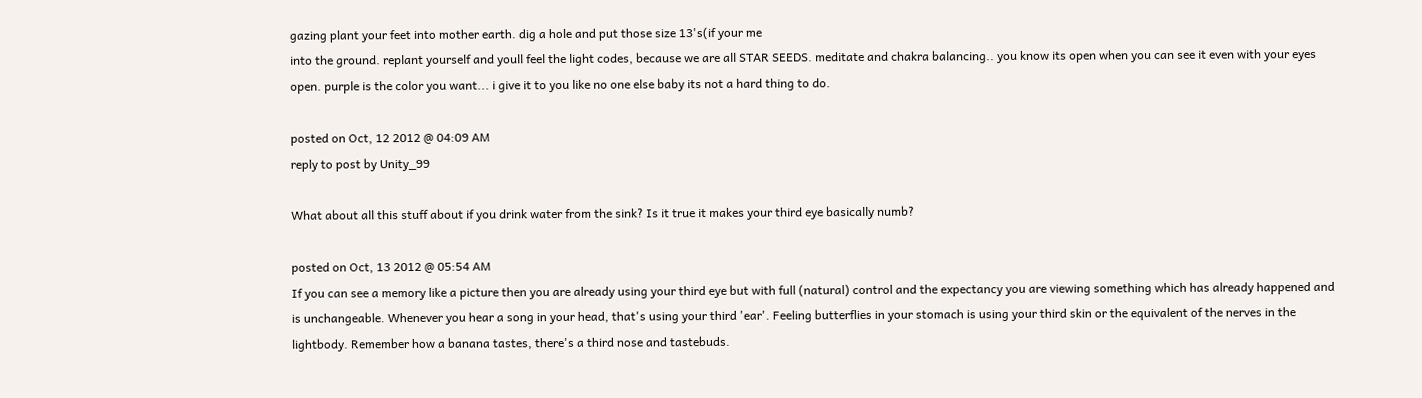gazing plant your feet into mother earth. dig a hole and put those size 13's(if your me
into the ground. replant yourself and youll feel the light codes, because we are all STAR SEEDS. meditate and chakra balancing.. you know its open when you can see it even with your eyes open. purple is the color you want... i give it to you like no one else baby its not a hard thing to do.

posted on Oct, 12 2012 @ 04:09 AM
reply to post by Unity_99

What about all this stuff about if you drink water from the sink? Is it true it makes your third eye basically numb?

posted on Oct, 13 2012 @ 05:54 AM
If you can see a memory like a picture then you are already using your third eye but with full (natural) control and the expectancy you are viewing something which has already happened and is unchangeable. Whenever you hear a song in your head, that's using your third 'ear'. Feeling butterflies in your stomach is using your third skin or the equivalent of the nerves in the lightbody. Remember how a banana tastes, there's a third nose and tastebuds.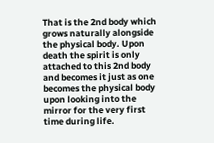That is the 2nd body which grows naturally alongside the physical body. Upon death the spirit is only attached to this 2nd body and becomes it just as one becomes the physical body upon looking into the mirror for the very first time during life.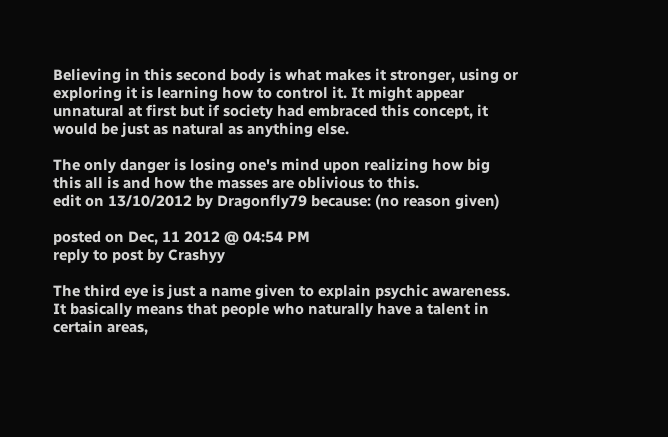Believing in this second body is what makes it stronger, using or exploring it is learning how to control it. It might appear unnatural at first but if society had embraced this concept, it would be just as natural as anything else.

The only danger is losing one's mind upon realizing how big this all is and how the masses are oblivious to this.
edit on 13/10/2012 by Dragonfly79 because: (no reason given)

posted on Dec, 11 2012 @ 04:54 PM
reply to post by Crashyy

The third eye is just a name given to explain psychic awareness.
It basically means that people who naturally have a talent in certain areas,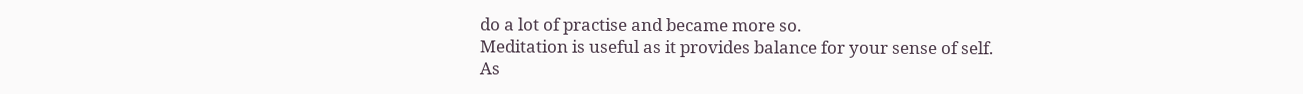do a lot of practise and became more so.
Meditation is useful as it provides balance for your sense of self. As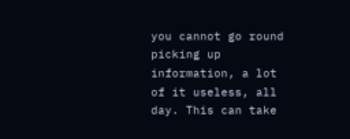you cannot go round picking up information, a lot of it useless, all day. This can take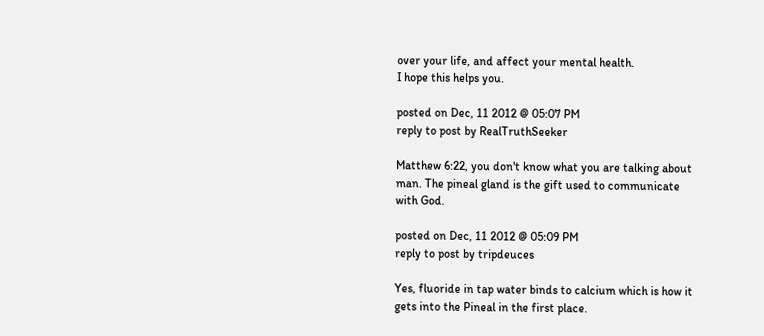over your life, and affect your mental health.
I hope this helps you.

posted on Dec, 11 2012 @ 05:07 PM
reply to post by RealTruthSeeker

Matthew 6:22, you don't know what you are talking about man. The pineal gland is the gift used to communicate with God.

posted on Dec, 11 2012 @ 05:09 PM
reply to post by tripdeuces

Yes, fluoride in tap water binds to calcium which is how it gets into the Pineal in the first place.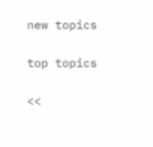new topics

top topics

<<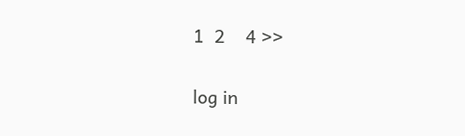1  2    4 >>

log in